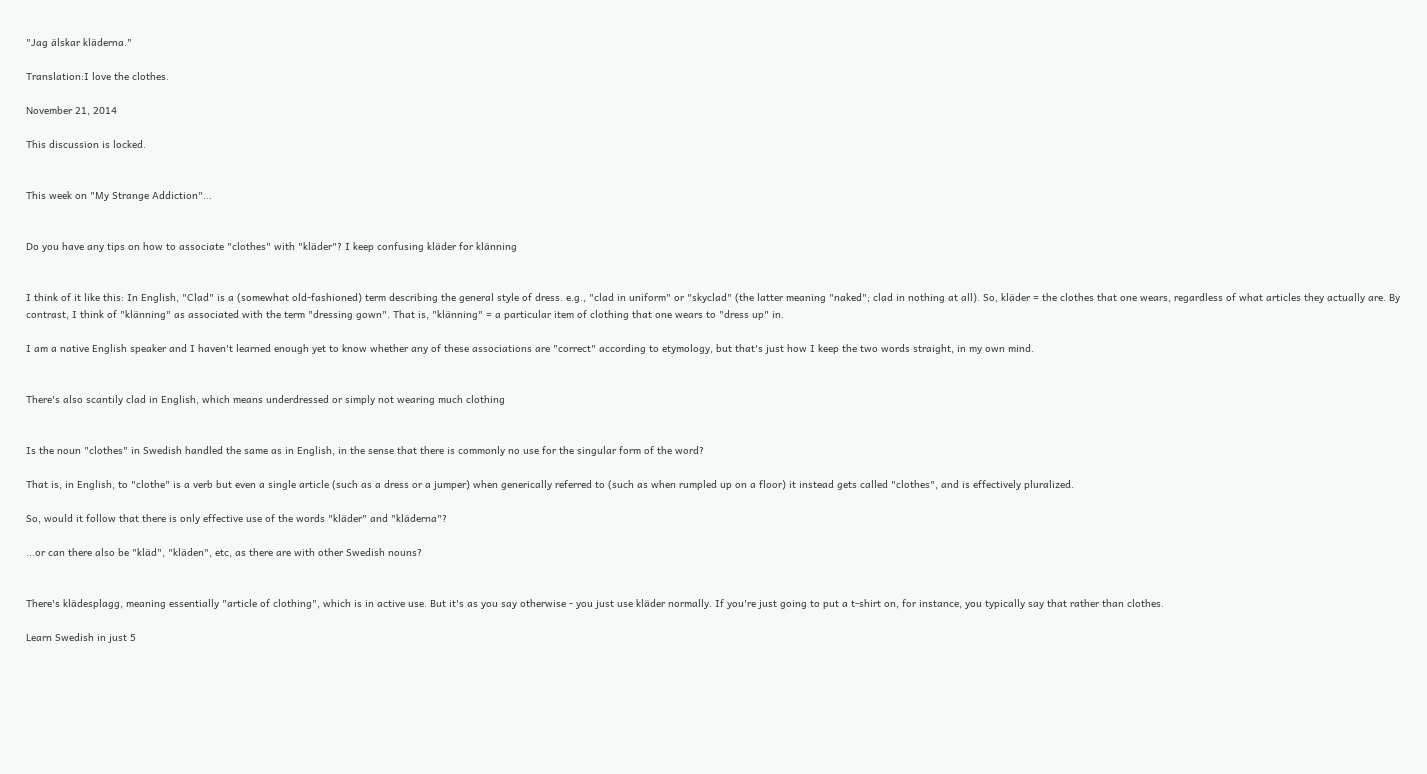"Jag älskar kläderna."

Translation:I love the clothes.

November 21, 2014

This discussion is locked.


This week on "My Strange Addiction"...


Do you have any tips on how to associate "clothes" with "kläder"? I keep confusing kläder for klänning


I think of it like this: In English, "Clad" is a (somewhat old-fashioned) term describing the general style of dress. e.g., "clad in uniform" or "skyclad" (the latter meaning "naked"; clad in nothing at all). So, kläder = the clothes that one wears, regardless of what articles they actually are. By contrast, I think of "klänning" as associated with the term "dressing gown". That is, "klänning" = a particular item of clothing that one wears to "dress up" in.

I am a native English speaker and I haven't learned enough yet to know whether any of these associations are "correct" according to etymology, but that's just how I keep the two words straight, in my own mind.


There's also scantily clad in English, which means underdressed or simply not wearing much clothing


Is the noun "clothes" in Swedish handled the same as in English, in the sense that there is commonly no use for the singular form of the word?

That is, in English, to "clothe" is a verb but even a single article (such as a dress or a jumper) when generically referred to (such as when rumpled up on a floor) it instead gets called "clothes", and is effectively pluralized.

So, would it follow that there is only effective use of the words "kläder" and "kläderna"?

...or can there also be "kläd", "kläden", etc, as there are with other Swedish nouns?


There's klädesplagg, meaning essentially "article of clothing", which is in active use. But it's as you say otherwise - you just use kläder normally. If you're just going to put a t-shirt on, for instance, you typically say that rather than clothes.

Learn Swedish in just 5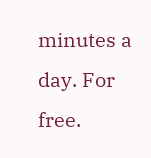minutes a day. For free.